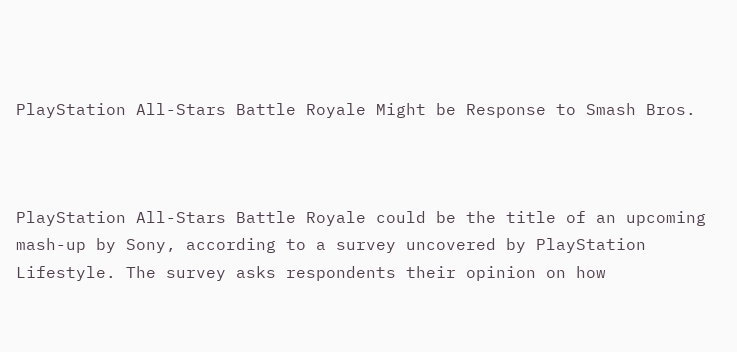PlayStation All-Stars Battle Royale Might be Response to Smash Bros.



PlayStation All-Stars Battle Royale could be the title of an upcoming mash-up by Sony, according to a survey uncovered by PlayStation Lifestyle. The survey asks respondents their opinion on how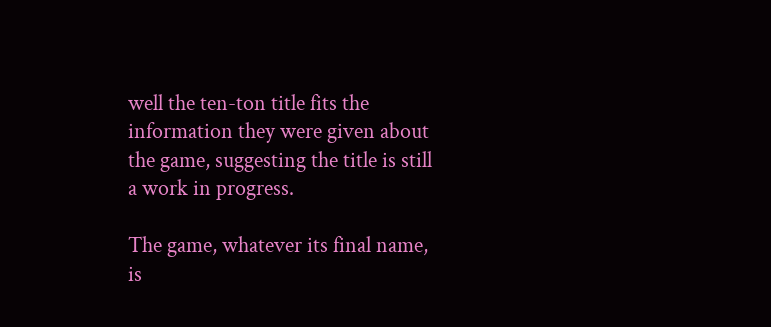well the ten-ton title fits the information they were given about the game, suggesting the title is still a work in progress.

The game, whatever its final name, is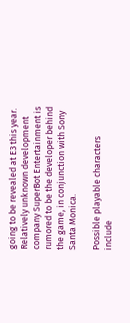going to be revealed at E3 this year. Relatively unknown development company SuperBot Entertainment is rumored to be the developer behind the game, in conjunction with Sony Santa Monica.

Possible playable characters include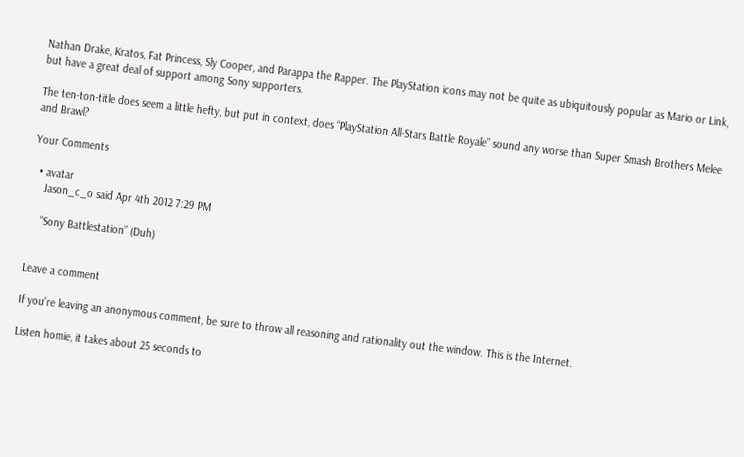Nathan Drake, Kratos, Fat Princess, Sly Cooper, and Parappa the Rapper. The PlayStation icons may not be quite as ubiquitously popular as Mario or Link, but have a great deal of support among Sony supporters.

The ten-ton-title does seem a little hefty, but put in context, does “PlayStation All-Stars Battle Royale” sound any worse than Super Smash Brothers Melee and Brawl?

Your Comments

  • avatar
    Jason_c_o said Apr 4th 2012 7:29 PM

    “Sony Battlestation” (Duh)


Leave a comment

If you're leaving an anonymous comment, be sure to throw all reasoning and rationality out the window. This is the Internet.

Listen homie, it takes about 25 seconds to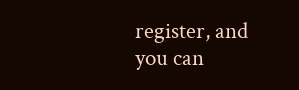register, and you can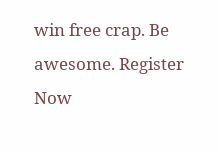win free crap. Be awesome. Register Now